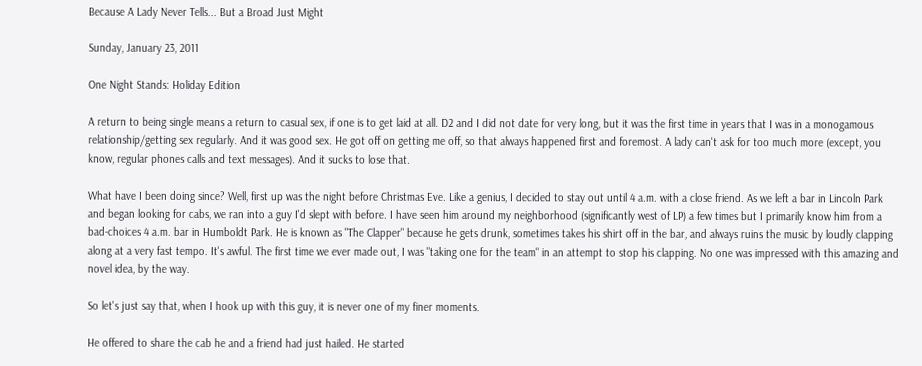Because A Lady Never Tells... But a Broad Just Might

Sunday, January 23, 2011

One Night Stands: Holiday Edition

A return to being single means a return to casual sex, if one is to get laid at all. D2 and I did not date for very long, but it was the first time in years that I was in a monogamous relationship/getting sex regularly. And it was good sex. He got off on getting me off, so that always happened first and foremost. A lady can't ask for too much more (except, you know, regular phones calls and text messages). And it sucks to lose that.

What have I been doing since? Well, first up was the night before Christmas Eve. Like a genius, I decided to stay out until 4 a.m. with a close friend. As we left a bar in Lincoln Park and began looking for cabs, we ran into a guy I'd slept with before. I have seen him around my neighborhood (significantly west of LP) a few times but I primarily know him from a bad-choices 4 a.m. bar in Humboldt Park. He is known as "The Clapper" because he gets drunk, sometimes takes his shirt off in the bar, and always ruins the music by loudly clapping along at a very fast tempo. It's awful. The first time we ever made out, I was "taking one for the team" in an attempt to stop his clapping. No one was impressed with this amazing and novel idea, by the way.

So let's just say that, when I hook up with this guy, it is never one of my finer moments.

He offered to share the cab he and a friend had just hailed. He started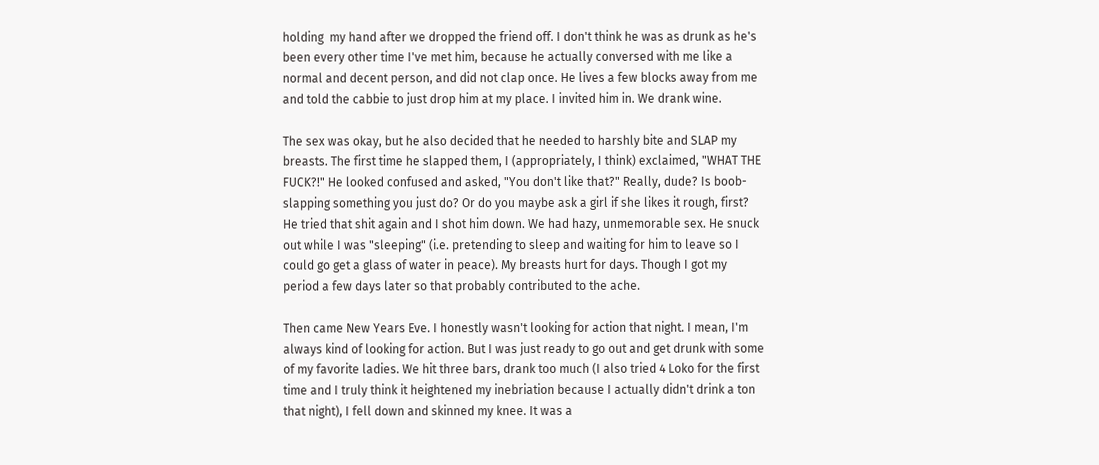holding  my hand after we dropped the friend off. I don't think he was as drunk as he's been every other time I've met him, because he actually conversed with me like a normal and decent person, and did not clap once. He lives a few blocks away from me and told the cabbie to just drop him at my place. I invited him in. We drank wine.

The sex was okay, but he also decided that he needed to harshly bite and SLAP my breasts. The first time he slapped them, I (appropriately, I think) exclaimed, "WHAT THE FUCK?!" He looked confused and asked, "You don't like that?" Really, dude? Is boob-slapping something you just do? Or do you maybe ask a girl if she likes it rough, first? He tried that shit again and I shot him down. We had hazy, unmemorable sex. He snuck out while I was "sleeping" (i.e. pretending to sleep and waiting for him to leave so I could go get a glass of water in peace). My breasts hurt for days. Though I got my period a few days later so that probably contributed to the ache.

Then came New Years Eve. I honestly wasn't looking for action that night. I mean, I'm always kind of looking for action. But I was just ready to go out and get drunk with some of my favorite ladies. We hit three bars, drank too much (I also tried 4 Loko for the first time and I truly think it heightened my inebriation because I actually didn't drink a ton that night), I fell down and skinned my knee. It was a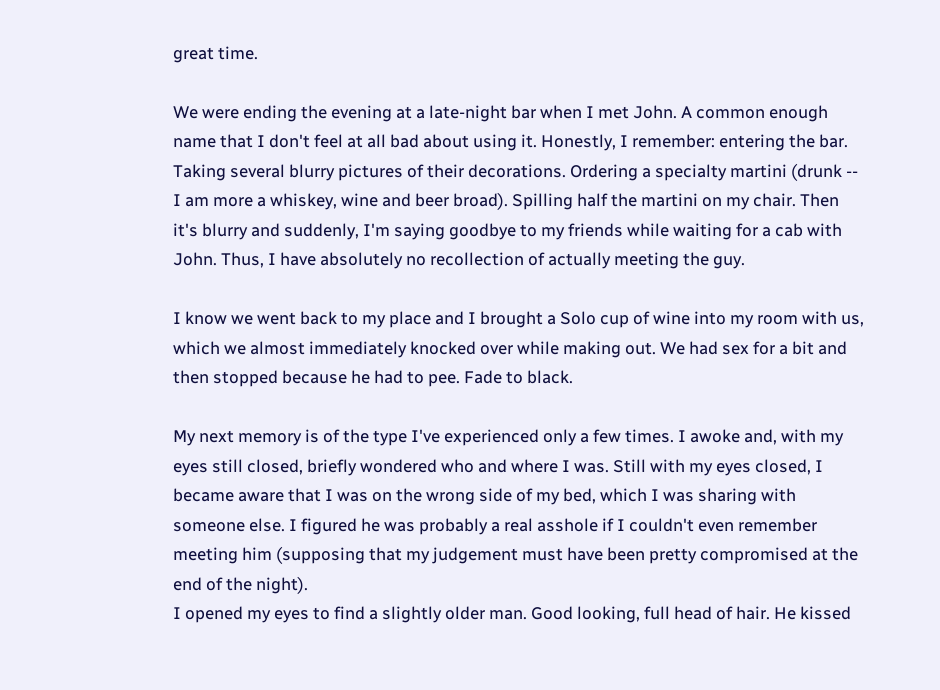great time.

We were ending the evening at a late-night bar when I met John. A common enough name that I don't feel at all bad about using it. Honestly, I remember: entering the bar. Taking several blurry pictures of their decorations. Ordering a specialty martini (drunk -- I am more a whiskey, wine and beer broad). Spilling half the martini on my chair. Then it's blurry and suddenly, I'm saying goodbye to my friends while waiting for a cab with John. Thus, I have absolutely no recollection of actually meeting the guy.

I know we went back to my place and I brought a Solo cup of wine into my room with us, which we almost immediately knocked over while making out. We had sex for a bit and then stopped because he had to pee. Fade to black.

My next memory is of the type I've experienced only a few times. I awoke and, with my eyes still closed, briefly wondered who and where I was. Still with my eyes closed, I became aware that I was on the wrong side of my bed, which I was sharing with someone else. I figured he was probably a real asshole if I couldn't even remember meeting him (supposing that my judgement must have been pretty compromised at the end of the night).
I opened my eyes to find a slightly older man. Good looking, full head of hair. He kissed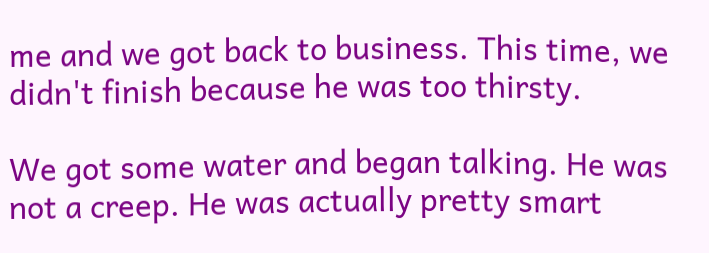me and we got back to business. This time, we didn't finish because he was too thirsty.

We got some water and began talking. He was not a creep. He was actually pretty smart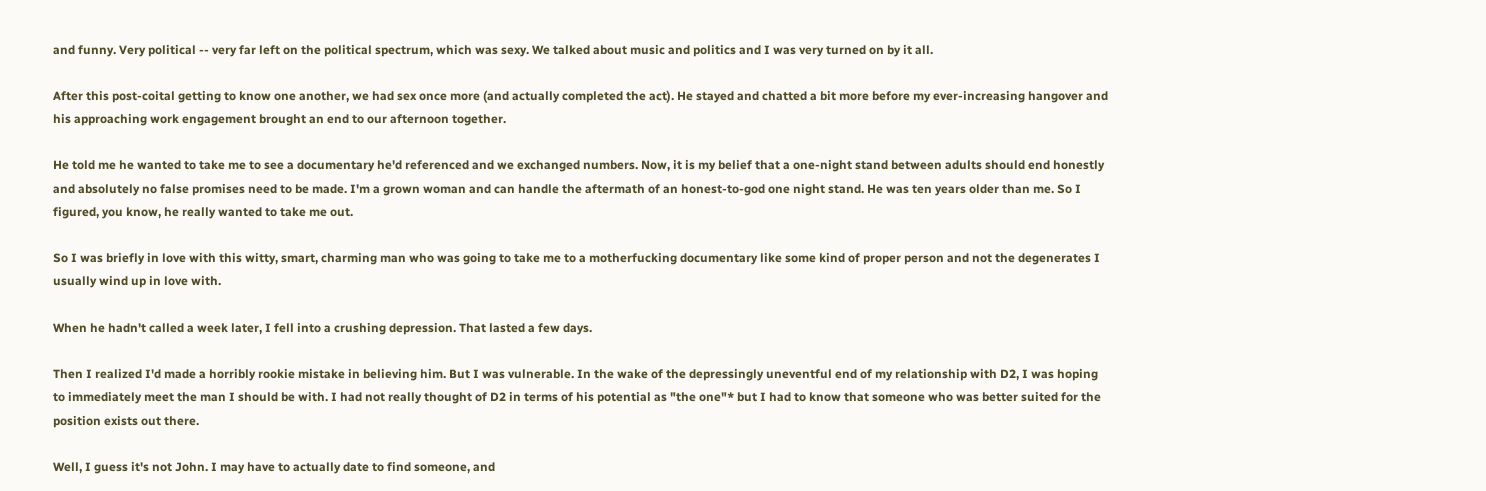and funny. Very political -- very far left on the political spectrum, which was sexy. We talked about music and politics and I was very turned on by it all.

After this post-coital getting to know one another, we had sex once more (and actually completed the act). He stayed and chatted a bit more before my ever-increasing hangover and his approaching work engagement brought an end to our afternoon together.

He told me he wanted to take me to see a documentary he'd referenced and we exchanged numbers. Now, it is my belief that a one-night stand between adults should end honestly and absolutely no false promises need to be made. I'm a grown woman and can handle the aftermath of an honest-to-god one night stand. He was ten years older than me. So I figured, you know, he really wanted to take me out.

So I was briefly in love with this witty, smart, charming man who was going to take me to a motherfucking documentary like some kind of proper person and not the degenerates I usually wind up in love with.

When he hadn't called a week later, I fell into a crushing depression. That lasted a few days.

Then I realized I'd made a horribly rookie mistake in believing him. But I was vulnerable. In the wake of the depressingly uneventful end of my relationship with D2, I was hoping to immediately meet the man I should be with. I had not really thought of D2 in terms of his potential as "the one"* but I had to know that someone who was better suited for the position exists out there.

Well, I guess it's not John. I may have to actually date to find someone, and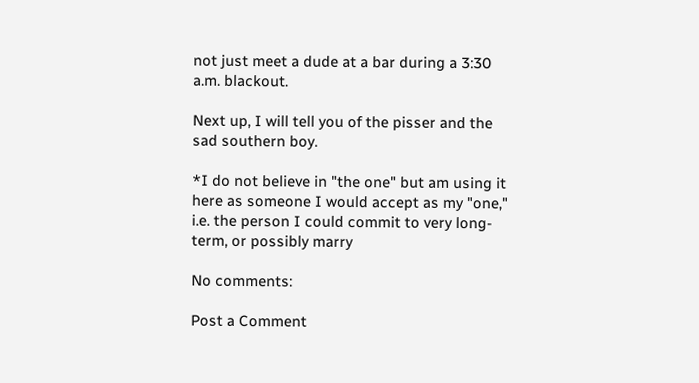not just meet a dude at a bar during a 3:30 a.m. blackout.

Next up, I will tell you of the pisser and the sad southern boy.

*I do not believe in "the one" but am using it here as someone I would accept as my "one," i.e. the person I could commit to very long-term, or possibly marry

No comments:

Post a Comment